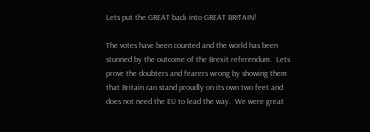Lets put the GREAT back into GREAT BRITAIN!

The votes have been counted and the world has been stunned by the outcome of the Brexit referendum.  Lets prove the doubters and fearers wrong by showing them that Britain can stand proudly on its own two feet and does not need the EU to lead the way.  We were great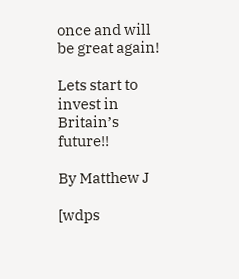once and will be great again!

Lets start to invest in Britain’s future!!

By Matthew J

[wdps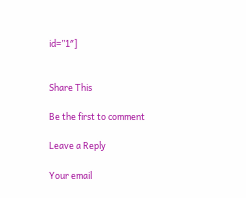id=”1″]


Share This

Be the first to comment

Leave a Reply

Your email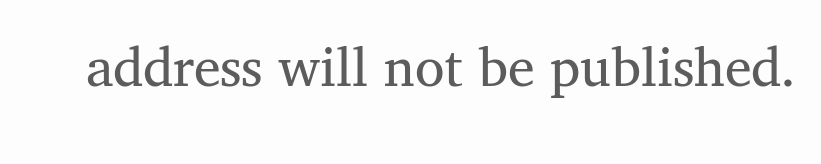address will not be published.